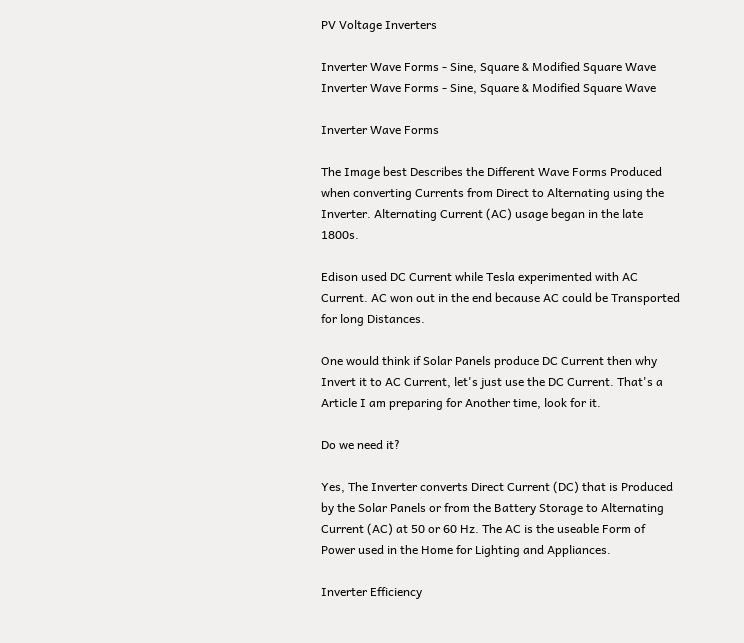PV Voltage Inverters

Inverter Wave Forms - Sine, Square & Modified Square Wave
Inverter Wave Forms - Sine, Square & Modified Square Wave

Inverter Wave Forms

The Image best Describes the Different Wave Forms Produced when converting Currents from Direct to Alternating using the Inverter. Alternating Current (AC) usage began in the late 1800s.

Edison used DC Current while Tesla experimented with AC Current. AC won out in the end because AC could be Transported for long Distances.

One would think if Solar Panels produce DC Current then why Invert it to AC Current, let's just use the DC Current. That's a Article I am preparing for Another time, look for it.

Do we need it?

Yes, The Inverter converts Direct Current (DC) that is Produced by the Solar Panels or from the Battery Storage to Alternating Current (AC) at 50 or 60 Hz. The AC is the useable Form of Power used in the Home for Lighting and Appliances.

Inverter Efficiency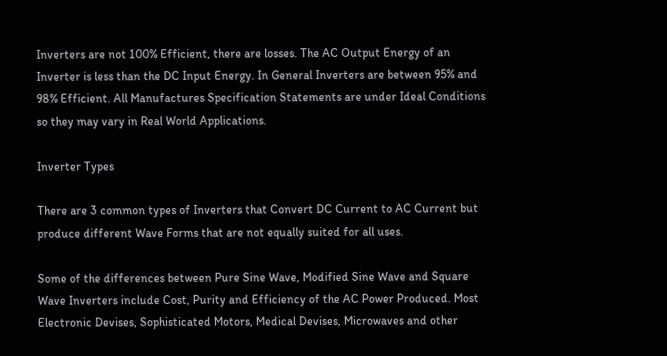Inverters are not 100% Efficient, there are losses. The AC Output Energy of an Inverter is less than the DC Input Energy. In General Inverters are between 95% and 98% Efficient. All Manufactures Specification Statements are under Ideal Conditions so they may vary in Real World Applications.

Inverter Types

There are 3 common types of Inverters that Convert DC Current to AC Current but produce different Wave Forms that are not equally suited for all uses.

Some of the differences between Pure Sine Wave, Modified Sine Wave and Square Wave Inverters include Cost, Purity and Efficiency of the AC Power Produced. Most Electronic Devises, Sophisticated Motors, Medical Devises, Microwaves and other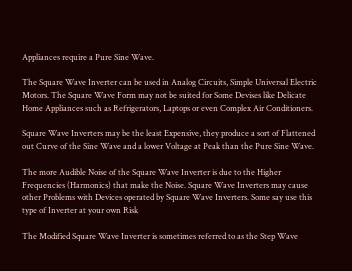Appliances require a Pure Sine Wave.

The Square Wave Inverter can be used in Analog Circuits, Simple Universal Electric Motors. The Square Wave Form may not be suited for Some Devises like Delicate Home Appliances such as Refrigerators, Laptops or even Complex Air Conditioners.

Square Wave Inverters may be the least Expensive, they produce a sort of Flattened out Curve of the Sine Wave and a lower Voltage at Peak than the Pure Sine Wave.

The more Audible Noise of the Square Wave Inverter is due to the Higher Frequencies (Harmonics) that make the Noise. Square Wave Inverters may cause other Problems with Devices operated by Square Wave Inverters. Some say use this type of Inverter at your own Risk

The Modified Square Wave Inverter is sometimes referred to as the Step Wave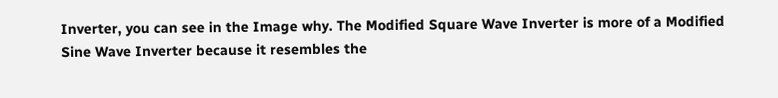Inverter, you can see in the Image why. The Modified Square Wave Inverter is more of a Modified Sine Wave Inverter because it resembles the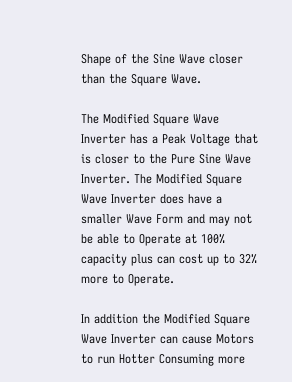Shape of the Sine Wave closer than the Square Wave.

The Modified Square Wave Inverter has a Peak Voltage that is closer to the Pure Sine Wave Inverter. The Modified Square Wave Inverter does have a smaller Wave Form and may not be able to Operate at 100% capacity plus can cost up to 32% more to Operate.

In addition the Modified Square Wave Inverter can cause Motors to run Hotter Consuming more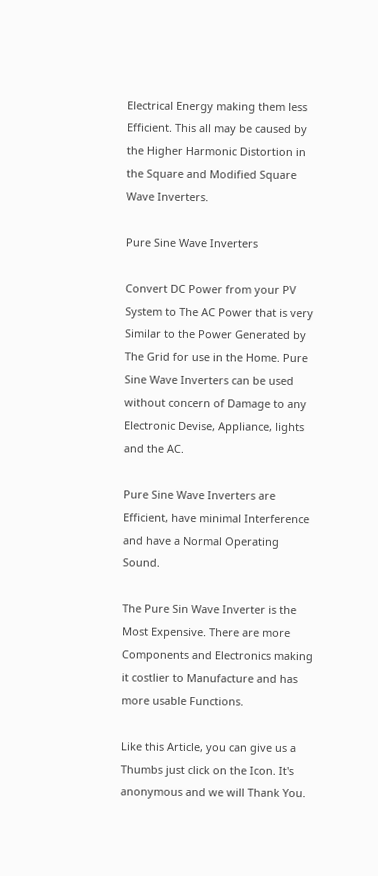Electrical Energy making them less Efficient. This all may be caused by the Higher Harmonic Distortion in the Square and Modified Square Wave Inverters.

Pure Sine Wave Inverters

Convert DC Power from your PV System to The AC Power that is very Similar to the Power Generated by The Grid for use in the Home. Pure Sine Wave Inverters can be used without concern of Damage to any Electronic Devise, Appliance, lights and the AC.

Pure Sine Wave Inverters are Efficient, have minimal Interference and have a Normal Operating Sound.

The Pure Sin Wave Inverter is the Most Expensive. There are more Components and Electronics making it costlier to Manufacture and has more usable Functions.

Like this Article, you can give us a Thumbs just click on the Icon. It's anonymous and we will Thank You.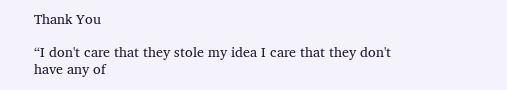Thank You

“I don't care that they stole my idea I care that they don't have any of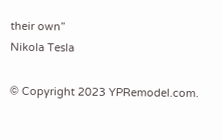their own”
Nikola Tesla

© Copyright 2023 YPRemodel.com.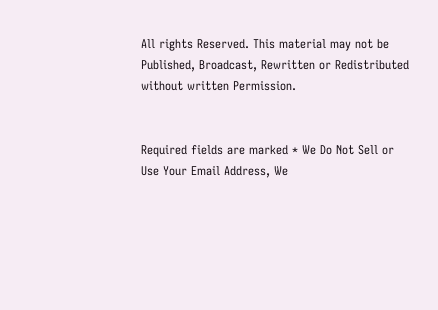All rights Reserved. This material may not be Published, Broadcast, Rewritten or Redistributed without written Permission.


Required fields are marked * We Do Not Sell or Use Your Email Address, We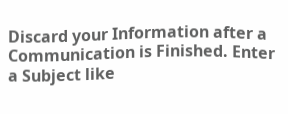Discard your Information after a Communication is Finished. Enter a Subject like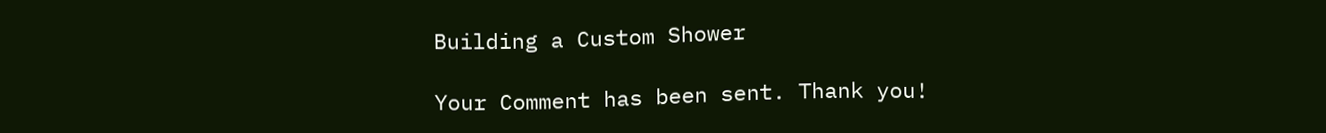Building a Custom Shower

Your Comment has been sent. Thank you!